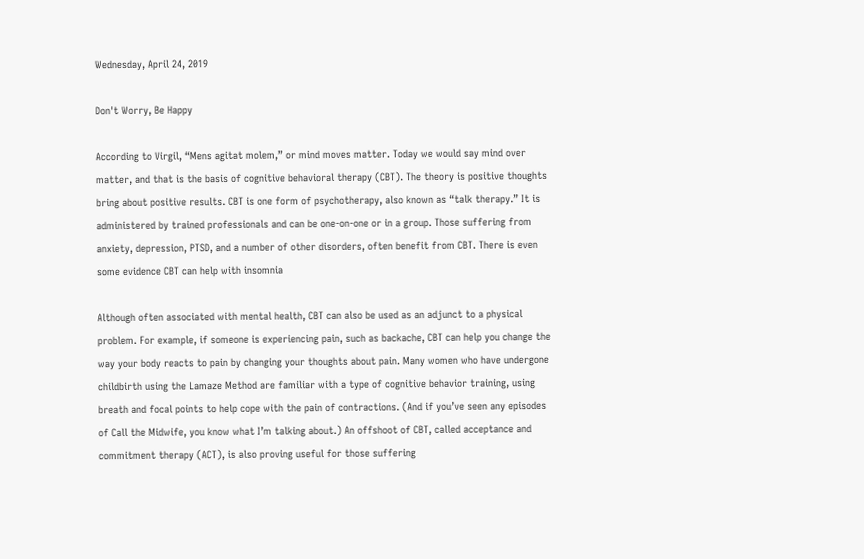Wednesday, April 24, 2019

Don't Worry, Be Happy

According to Virgil, “Mens agitat molem,” or mind moves matter. Today we would say mind over matter, and that is the basis of cognitive behavioral therapy (CBT). The theory is positive thoughts bring about positive results. CBT is one form of psychotherapy, also known as “talk therapy.” It is administered by trained professionals and can be one-on-one or in a group. Those suffering from anxiety, depression, PTSD, and a number of other disorders, often benefit from CBT. There is even some evidence CBT can help with insomnia

Although often associated with mental health, CBT can also be used as an adjunct to a physical problem. For example, if someone is experiencing pain, such as backache, CBT can help you change the way your body reacts to pain by changing your thoughts about pain. Many women who have undergone childbirth using the Lamaze Method are familiar with a type of cognitive behavior training, using breath and focal points to help cope with the pain of contractions. (And if you’ve seen any episodes of Call the Midwife, you know what I’m talking about.) An offshoot of CBT, called acceptance and commitment therapy (ACT), is also proving useful for those suffering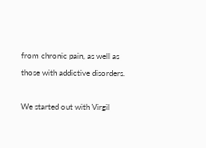from chronic pain, as well as those with addictive disorders.

We started out with Virgil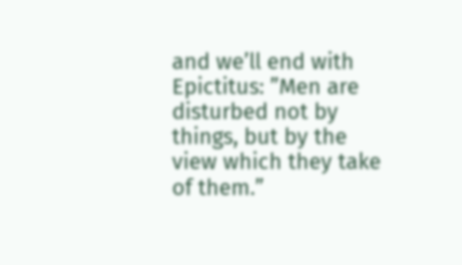and we’ll end with Epictitus: ”Men are disturbed not by things, but by the view which they take of them.”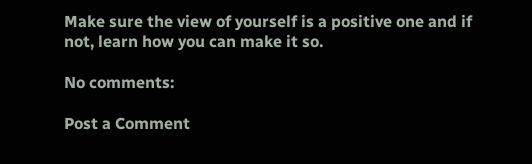Make sure the view of yourself is a positive one and if not, learn how you can make it so.

No comments:

Post a Comment